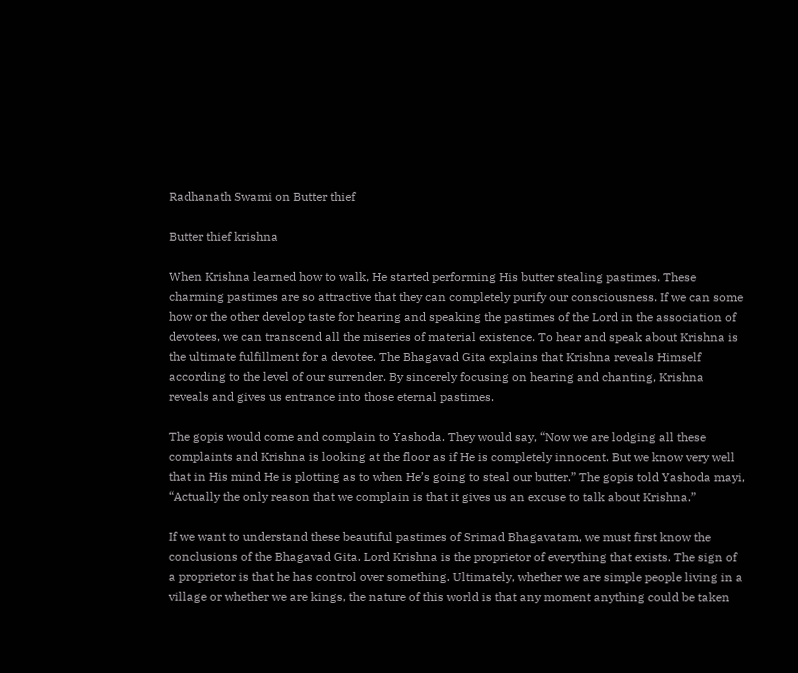Radhanath Swami on Butter thief

Butter thief krishna

When Krishna learned how to walk, He started performing His butter stealing pastimes. These charming pastimes are so attractive that they can completely purify our consciousness. If we can some how or the other develop taste for hearing and speaking the pastimes of the Lord in the association of devotees, we can transcend all the miseries of material existence. To hear and speak about Krishna is the ultimate fulfillment for a devotee. The Bhagavad Gita explains that Krishna reveals Himself according to the level of our surrender. By sincerely focusing on hearing and chanting, Krishna reveals and gives us entrance into those eternal pastimes.

The gopis would come and complain to Yashoda. They would say, “Now we are lodging all these complaints and Krishna is looking at the floor as if He is completely innocent. But we know very well that in His mind He is plotting as to when He’s going to steal our butter.” The gopis told Yashoda mayi, “Actually the only reason that we complain is that it gives us an excuse to talk about Krishna.”

If we want to understand these beautiful pastimes of Srimad Bhagavatam, we must first know the conclusions of the Bhagavad Gita. Lord Krishna is the proprietor of everything that exists. The sign of a proprietor is that he has control over something. Ultimately, whether we are simple people living in a village or whether we are kings, the nature of this world is that any moment anything could be taken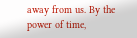away from us. By the power of time,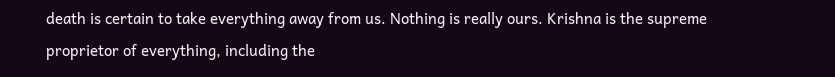death is certain to take everything away from us. Nothing is really ours. Krishna is the supreme proprietor of everything, including the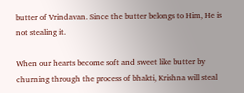butter of Vrindavan. Since the butter belongs to Him, He is not stealing it.

When our hearts become soft and sweet like butter by churning through the process of bhakti, Krishna will steal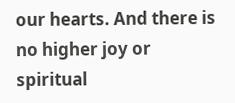our hearts. And there is no higher joy or spiritual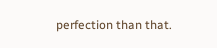perfection than that.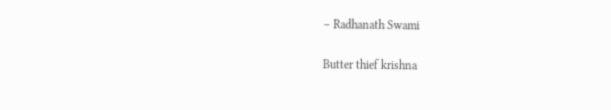– Radhanath Swami

Butter thief krishna